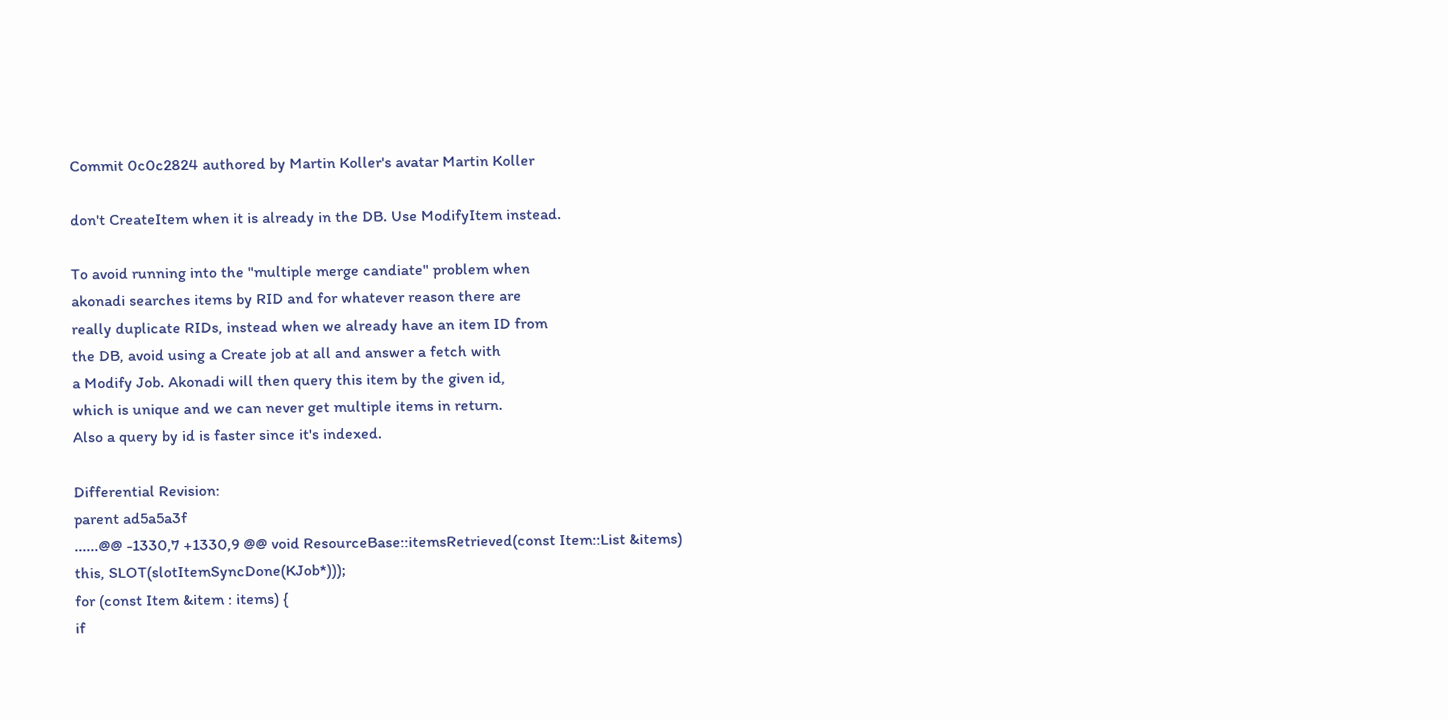Commit 0c0c2824 authored by Martin Koller's avatar Martin Koller

don't CreateItem when it is already in the DB. Use ModifyItem instead.

To avoid running into the "multiple merge candiate" problem when
akonadi searches items by RID and for whatever reason there are
really duplicate RIDs, instead when we already have an item ID from
the DB, avoid using a Create job at all and answer a fetch with
a Modify Job. Akonadi will then query this item by the given id,
which is unique and we can never get multiple items in return.
Also a query by id is faster since it's indexed.

Differential Revision:
parent ad5a5a3f
......@@ -1330,7 +1330,9 @@ void ResourceBase::itemsRetrieved(const Item::List &items)
this, SLOT(slotItemSyncDone(KJob*)));
for (const Item &item : items) {
if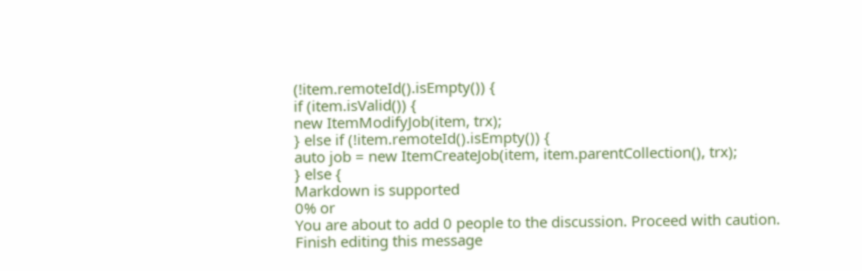(!item.remoteId().isEmpty()) {
if (item.isValid()) {
new ItemModifyJob(item, trx);
} else if (!item.remoteId().isEmpty()) {
auto job = new ItemCreateJob(item, item.parentCollection(), trx);
} else {
Markdown is supported
0% or
You are about to add 0 people to the discussion. Proceed with caution.
Finish editing this message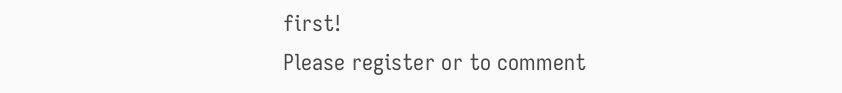first!
Please register or to comment